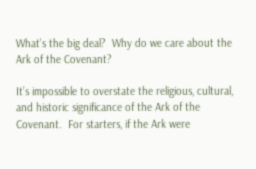What’s the big deal?  Why do we care about the Ark of the Covenant?

It’s impossible to overstate the religious, cultural, and historic significance of the Ark of the Covenant.  For starters, if the Ark were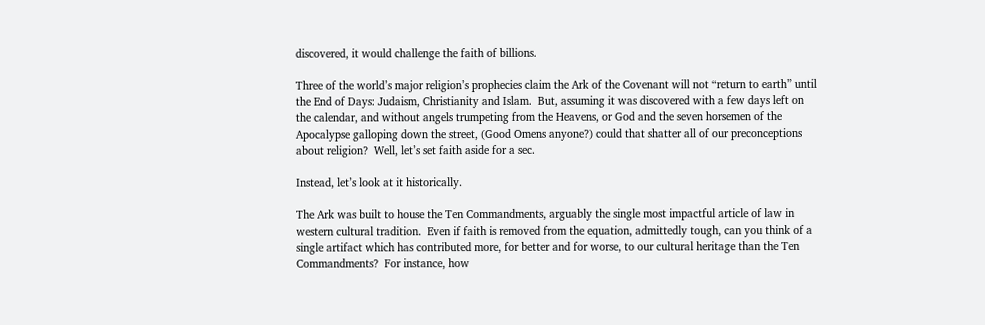discovered, it would challenge the faith of billions.

Three of the world’s major religion’s prophecies claim the Ark of the Covenant will not “return to earth” until the End of Days: Judaism, Christianity and Islam.  But, assuming it was discovered with a few days left on the calendar, and without angels trumpeting from the Heavens, or God and the seven horsemen of the Apocalypse galloping down the street, (Good Omens anyone?) could that shatter all of our preconceptions about religion?  Well, let’s set faith aside for a sec.

Instead, let’s look at it historically.

The Ark was built to house the Ten Commandments, arguably the single most impactful article of law in western cultural tradition.  Even if faith is removed from the equation, admittedly tough, can you think of a single artifact which has contributed more, for better and for worse, to our cultural heritage than the Ten Commandments?  For instance, how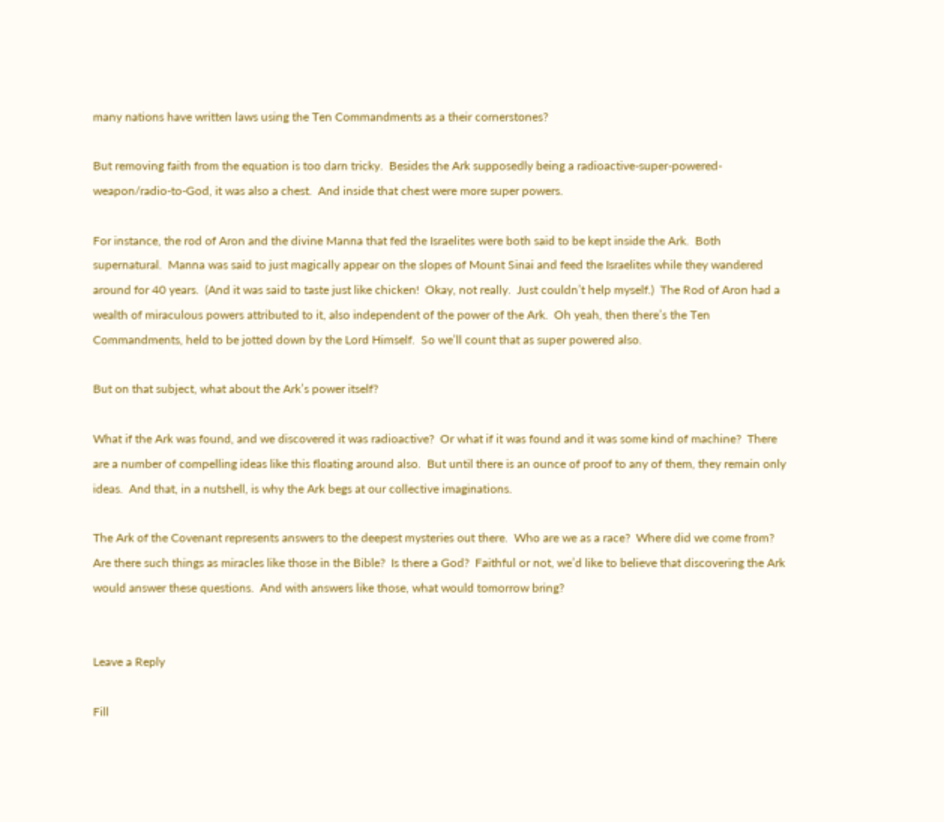many nations have written laws using the Ten Commandments as a their cornerstones?

But removing faith from the equation is too darn tricky.  Besides the Ark supposedly being a radioactive-super-powered-weapon/radio-to-God, it was also a chest.  And inside that chest were more super powers.

For instance, the rod of Aron and the divine Manna that fed the Israelites were both said to be kept inside the Ark.  Both supernatural.  Manna was said to just magically appear on the slopes of Mount Sinai and feed the Israelites while they wandered around for 40 years.  (And it was said to taste just like chicken!  Okay, not really.  Just couldn’t help myself.)  The Rod of Aron had a wealth of miraculous powers attributed to it, also independent of the power of the Ark.  Oh yeah, then there’s the Ten Commandments, held to be jotted down by the Lord Himself.  So we’ll count that as super powered also.

But on that subject, what about the Ark’s power itself?

What if the Ark was found, and we discovered it was radioactive?  Or what if it was found and it was some kind of machine?  There are a number of compelling ideas like this floating around also.  But until there is an ounce of proof to any of them, they remain only ideas.  And that, in a nutshell, is why the Ark begs at our collective imaginations.

The Ark of the Covenant represents answers to the deepest mysteries out there.  Who are we as a race?  Where did we come from?  Are there such things as miracles like those in the Bible?  Is there a God?  Faithful or not, we’d like to believe that discovering the Ark would answer these questions.  And with answers like those, what would tomorrow bring?


Leave a Reply

Fill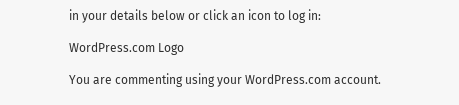in your details below or click an icon to log in:

WordPress.com Logo

You are commenting using your WordPress.com account.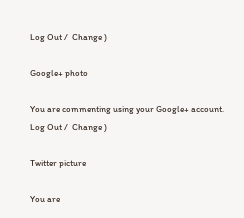Log Out /  Change )

Google+ photo

You are commenting using your Google+ account. Log Out /  Change )

Twitter picture

You are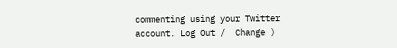commenting using your Twitter account. Log Out /  Change )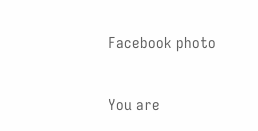Facebook photo

You are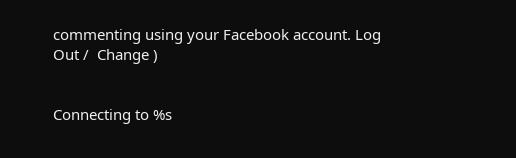commenting using your Facebook account. Log Out /  Change )


Connecting to %s